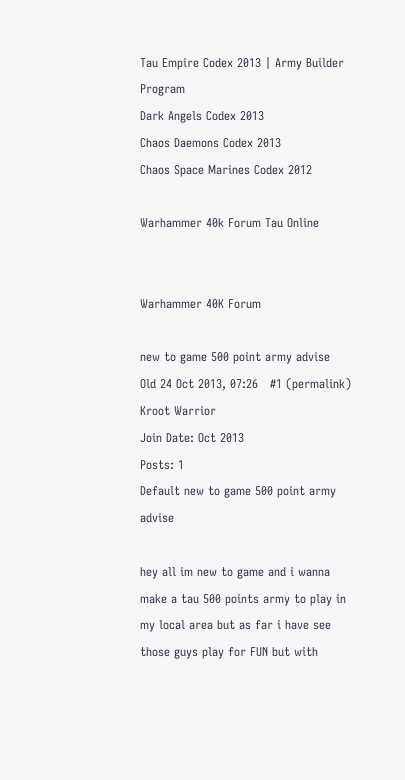Tau Empire Codex 2013 | Army Builder Program
Dark Angels Codex 2013
Chaos Daemons Codex 2013
Chaos Space Marines Codex 2012

Warhammer 40k Forum Tau Online


Warhammer 40K Forum

new to game 500 point army advise
Old 24 Oct 2013, 07:26   #1 (permalink)
Kroot Warrior
Join Date: Oct 2013
Posts: 1
Default new to game 500 point army advise

hey all im new to game and i wanna make a tau 500 points army to play in my local area but as far i have see those guys play for FUN but with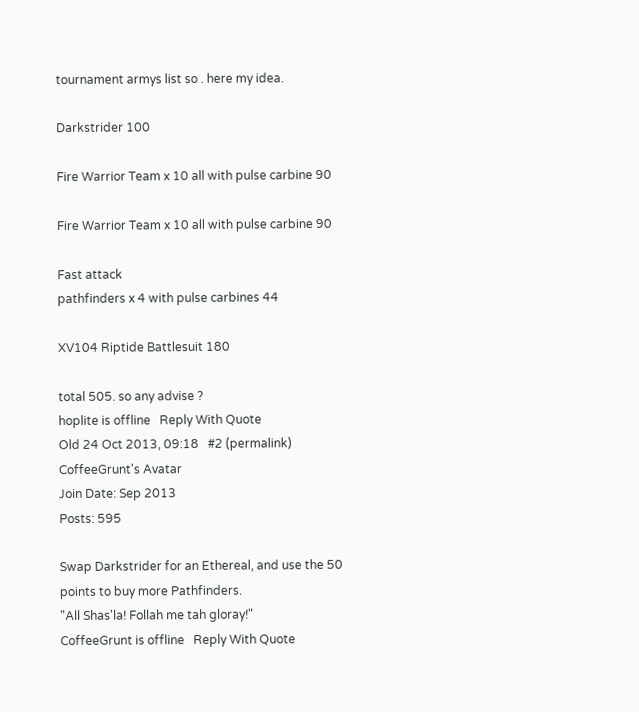tournament armys list so . here my idea.

Darkstrider 100

Fire Warrior Team x 10 all with pulse carbine 90

Fire Warrior Team x 10 all with pulse carbine 90

Fast attack
pathfinders x 4 with pulse carbines 44

XV104 Riptide Battlesuit 180

total 505. so any advise ?
hoplite is offline   Reply With Quote
Old 24 Oct 2013, 09:18   #2 (permalink)
CoffeeGrunt's Avatar
Join Date: Sep 2013
Posts: 595

Swap Darkstrider for an Ethereal, and use the 50 points to buy more Pathfinders.
"All Shas'la! Follah me tah gloray!"
CoffeeGrunt is offline   Reply With Quote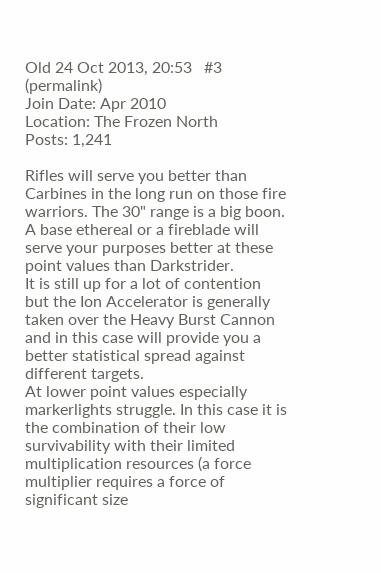Old 24 Oct 2013, 20:53   #3 (permalink)
Join Date: Apr 2010
Location: The Frozen North
Posts: 1,241

Rifles will serve you better than Carbines in the long run on those fire warriors. The 30" range is a big boon.
A base ethereal or a fireblade will serve your purposes better at these point values than Darkstrider.
It is still up for a lot of contention but the Ion Accelerator is generally taken over the Heavy Burst Cannon and in this case will provide you a better statistical spread against different targets.
At lower point values especially markerlights struggle. In this case it is the combination of their low survivability with their limited multiplication resources (a force multiplier requires a force of significant size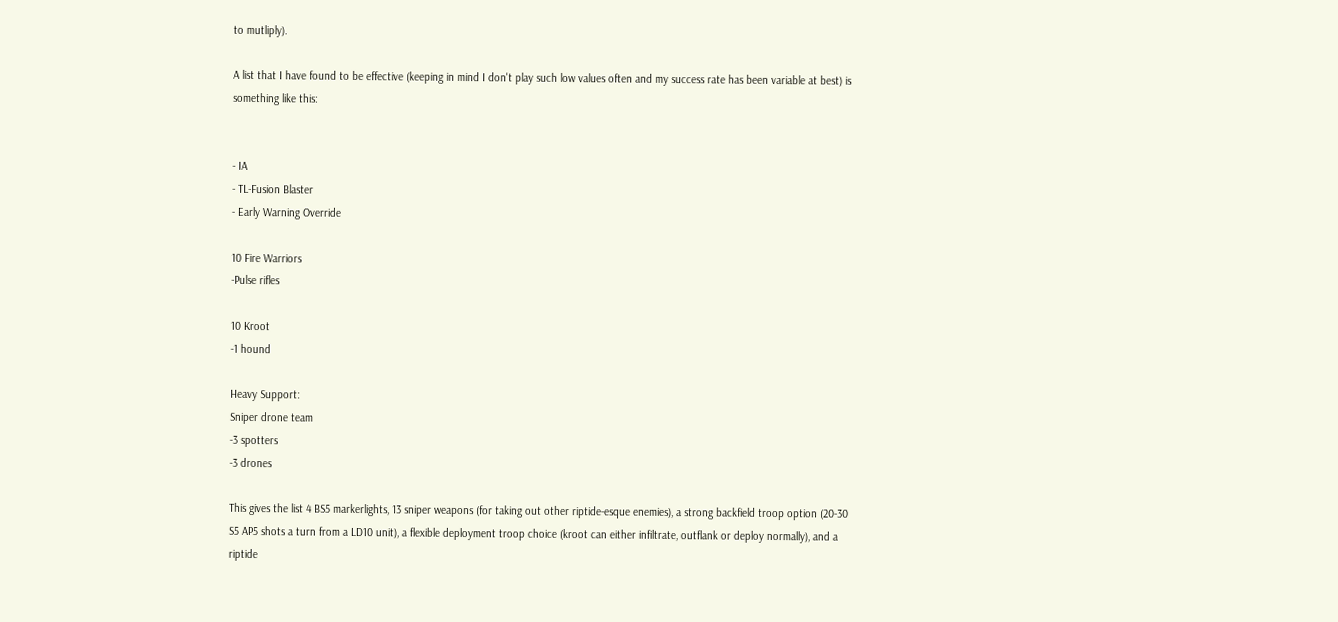to mutliply).

A list that I have found to be effective (keeping in mind I don't play such low values often and my success rate has been variable at best) is something like this:


- IA
- TL-Fusion Blaster
- Early Warning Override

10 Fire Warriors
-Pulse rifles

10 Kroot
-1 hound

Heavy Support:
Sniper drone team
-3 spotters
-3 drones

This gives the list 4 BS5 markerlights, 13 sniper weapons (for taking out other riptide-esque enemies), a strong backfield troop option (20-30 S5 AP5 shots a turn from a LD10 unit), a flexible deployment troop choice (kroot can either infiltrate, outflank or deploy normally), and a riptide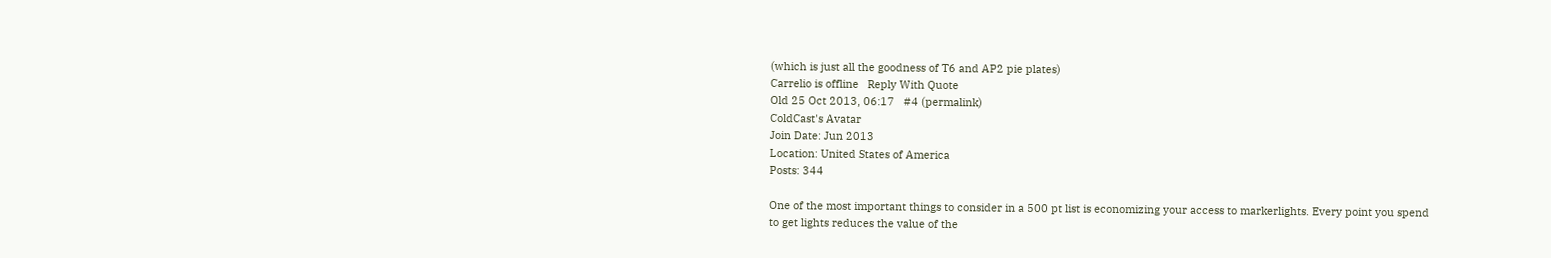(which is just all the goodness of T6 and AP2 pie plates)
Carrelio is offline   Reply With Quote
Old 25 Oct 2013, 06:17   #4 (permalink)
ColdCast's Avatar
Join Date: Jun 2013
Location: United States of America
Posts: 344

One of the most important things to consider in a 500 pt list is economizing your access to markerlights. Every point you spend to get lights reduces the value of the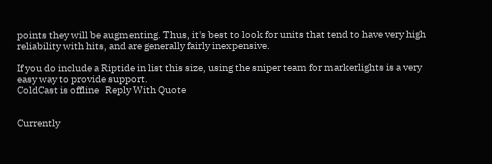points they will be augmenting. Thus, it's best to look for units that tend to have very high reliability with hits, and are generally fairly inexpensive.

If you do include a Riptide in list this size, using the sniper team for markerlights is a very easy way to provide support.
ColdCast is offline   Reply With Quote


Currently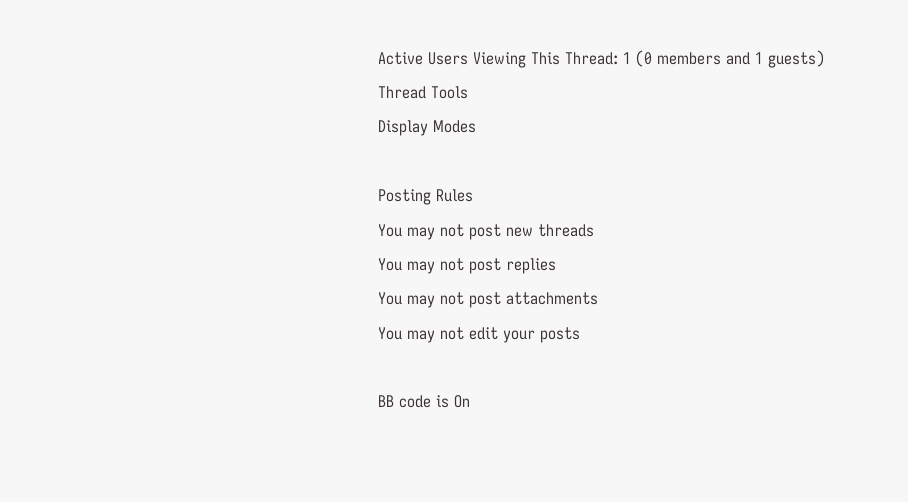Active Users Viewing This Thread: 1 (0 members and 1 guests)
Thread Tools
Display Modes

Posting Rules
You may not post new threads
You may not post replies
You may not post attachments
You may not edit your posts

BB code is On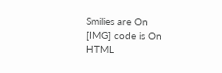Smilies are On
[IMG] code is On
HTML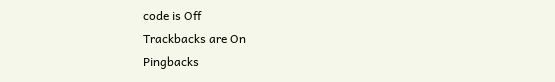code is Off
Trackbacks are On
Pingbacks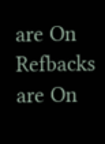are On
Refbacks are On